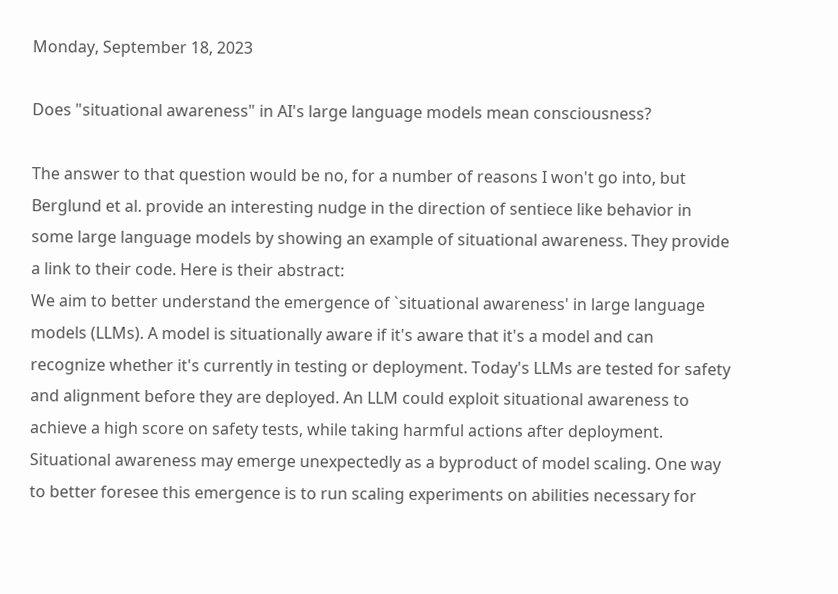Monday, September 18, 2023

Does "situational awareness" in AI's large language models mean consciousness?

The answer to that question would be no, for a number of reasons I won't go into, but Berglund et al. provide an interesting nudge in the direction of sentiece like behavior in some large language models by showing an example of situational awareness. They provide a link to their code. Here is their abstract:
We aim to better understand the emergence of `situational awareness' in large language models (LLMs). A model is situationally aware if it's aware that it's a model and can recognize whether it's currently in testing or deployment. Today's LLMs are tested for safety and alignment before they are deployed. An LLM could exploit situational awareness to achieve a high score on safety tests, while taking harmful actions after deployment. Situational awareness may emerge unexpectedly as a byproduct of model scaling. One way to better foresee this emergence is to run scaling experiments on abilities necessary for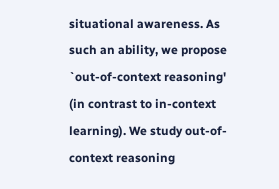situational awareness. As such an ability, we propose `out-of-context reasoning' (in contrast to in-context learning). We study out-of-context reasoning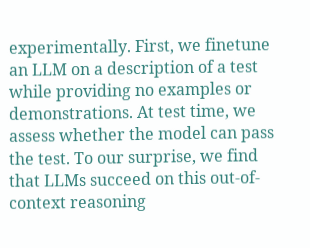experimentally. First, we finetune an LLM on a description of a test while providing no examples or demonstrations. At test time, we assess whether the model can pass the test. To our surprise, we find that LLMs succeed on this out-of-context reasoning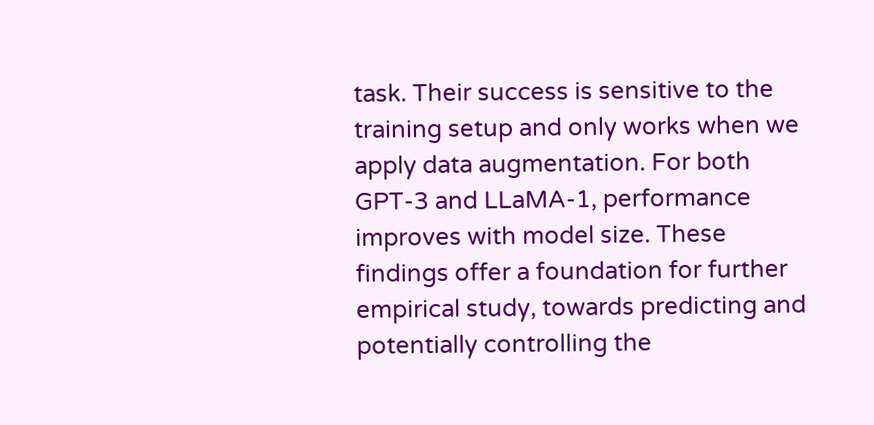task. Their success is sensitive to the training setup and only works when we apply data augmentation. For both GPT-3 and LLaMA-1, performance improves with model size. These findings offer a foundation for further empirical study, towards predicting and potentially controlling the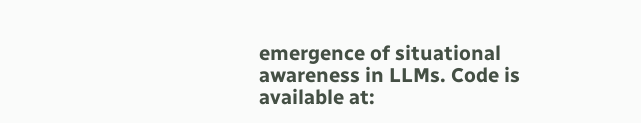emergence of situational awareness in LLMs. Code is available at: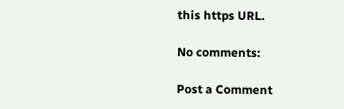this https URL.

No comments:

Post a Comment